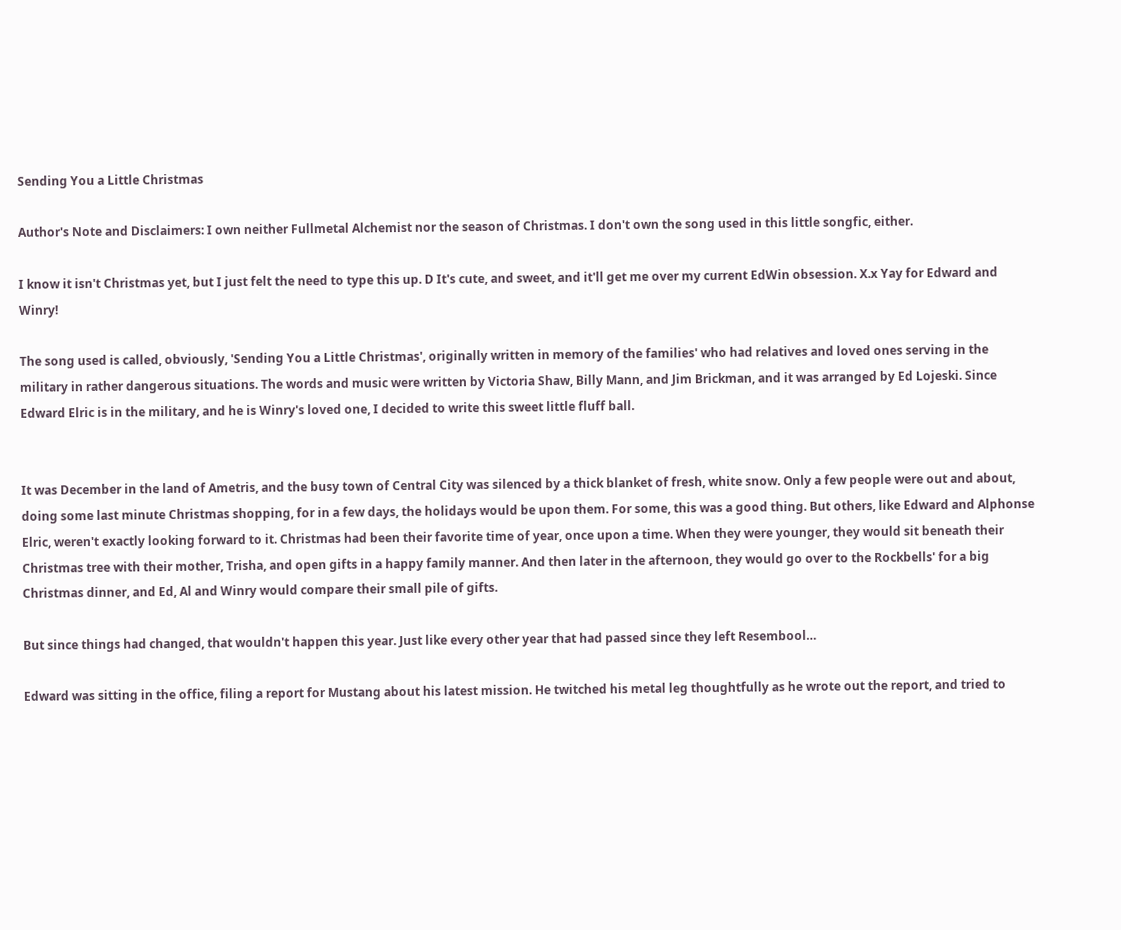Sending You a Little Christmas

Author's Note and Disclaimers: I own neither Fullmetal Alchemist nor the season of Christmas. I don't own the song used in this little songfic, either.

I know it isn't Christmas yet, but I just felt the need to type this up. D It's cute, and sweet, and it'll get me over my current EdWin obsession. X.x Yay for Edward and Winry!

The song used is called, obviously, 'Sending You a Little Christmas', originally written in memory of the families' who had relatives and loved ones serving in the military in rather dangerous situations. The words and music were written by Victoria Shaw, Billy Mann, and Jim Brickman, and it was arranged by Ed Lojeski. Since Edward Elric is in the military, and he is Winry's loved one, I decided to write this sweet little fluff ball.


It was December in the land of Ametris, and the busy town of Central City was silenced by a thick blanket of fresh, white snow. Only a few people were out and about, doing some last minute Christmas shopping, for in a few days, the holidays would be upon them. For some, this was a good thing. But others, like Edward and Alphonse Elric, weren't exactly looking forward to it. Christmas had been their favorite time of year, once upon a time. When they were younger, they would sit beneath their Christmas tree with their mother, Trisha, and open gifts in a happy family manner. And then later in the afternoon, they would go over to the Rockbells' for a big Christmas dinner, and Ed, Al and Winry would compare their small pile of gifts.

But since things had changed, that wouldn't happen this year. Just like every other year that had passed since they left Resembool…

Edward was sitting in the office, filing a report for Mustang about his latest mission. He twitched his metal leg thoughtfully as he wrote out the report, and tried to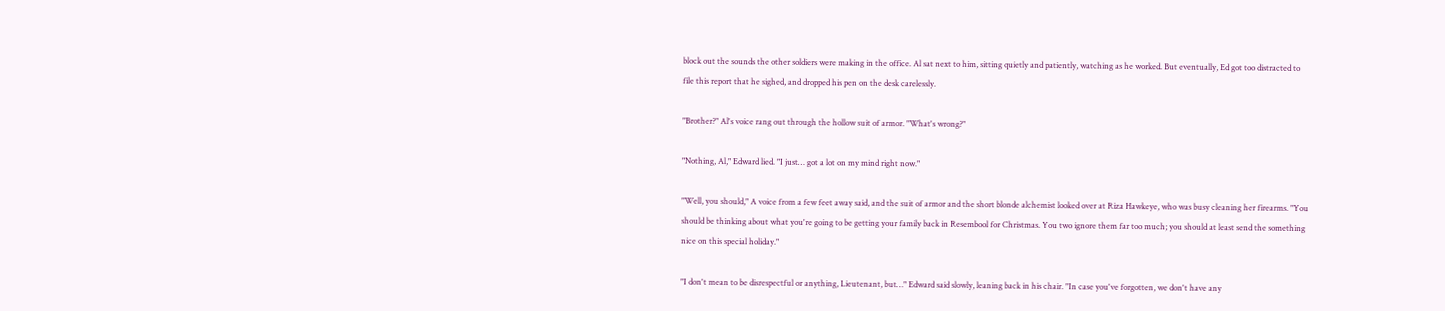block out the sounds the other soldiers were making in the office. Al sat next to him, sitting quietly and patiently, watching as he worked. But eventually, Ed got too distracted to file this report that he sighed, and dropped his pen on the desk carelessly.

"Brother?" Al's voice rang out through the hollow suit of armor. "What's wrong?"

"Nothing, Al," Edward lied. "I just… got a lot on my mind right now."

"Well, you should," A voice from a few feet away said, and the suit of armor and the short blonde alchemist looked over at Riza Hawkeye, who was busy cleaning her firearms. "You should be thinking about what you're going to be getting your family back in Resembool for Christmas. You two ignore them far too much; you should at least send the something nice on this special holiday."

"I don't mean to be disrespectful or anything, Lieutenant, but…" Edward said slowly, leaning back in his chair. "In case you've forgotten, we don't have any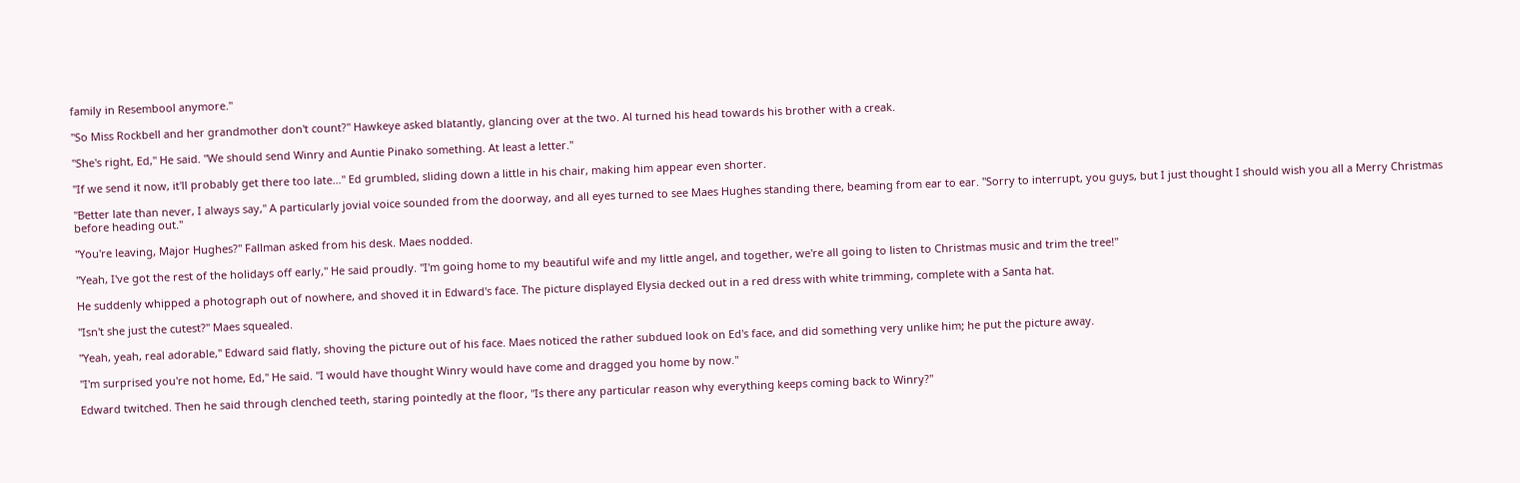family in Resembool anymore."

"So Miss Rockbell and her grandmother don't count?" Hawkeye asked blatantly, glancing over at the two. Al turned his head towards his brother with a creak.

"She's right, Ed," He said. "We should send Winry and Auntie Pinako something. At least a letter."

"If we send it now, it'll probably get there too late…" Ed grumbled, sliding down a little in his chair, making him appear even shorter.

"Better late than never, I always say," A particularly jovial voice sounded from the doorway, and all eyes turned to see Maes Hughes standing there, beaming from ear to ear. "Sorry to interrupt, you guys, but I just thought I should wish you all a Merry Christmas before heading out."

"You're leaving, Major Hughes?" Fallman asked from his desk. Maes nodded.

"Yeah, I've got the rest of the holidays off early," He said proudly. "I'm going home to my beautiful wife and my little angel, and together, we're all going to listen to Christmas music and trim the tree!"

He suddenly whipped a photograph out of nowhere, and shoved it in Edward's face. The picture displayed Elysia decked out in a red dress with white trimming, complete with a Santa hat.

"Isn't she just the cutest?" Maes squealed.

"Yeah, yeah, real adorable," Edward said flatly, shoving the picture out of his face. Maes noticed the rather subdued look on Ed's face, and did something very unlike him; he put the picture away.

"I'm surprised you're not home, Ed," He said. "I would have thought Winry would have come and dragged you home by now."

Edward twitched. Then he said through clenched teeth, staring pointedly at the floor, "Is there any particular reason why everything keeps coming back to Winry?"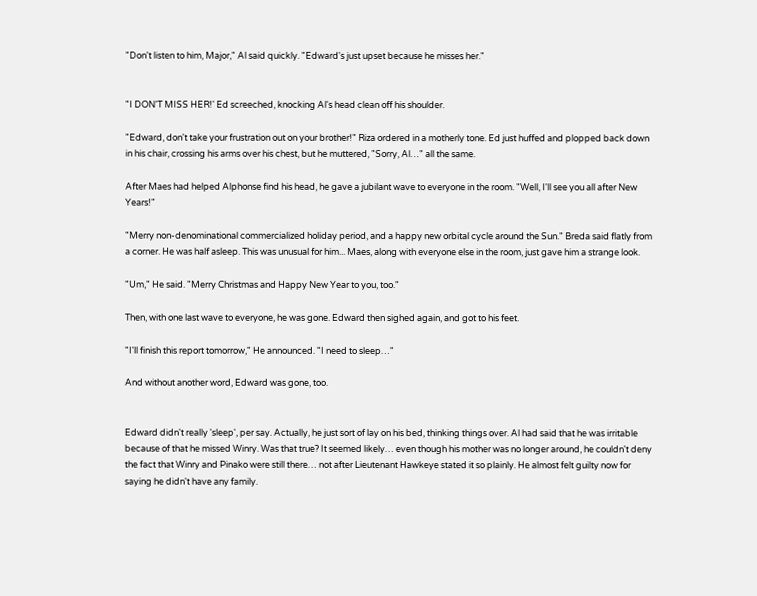"Don't listen to him, Major," Al said quickly. "Edward's just upset because he misses her."


"I DON'T MISS HER!' Ed screeched, knocking Al's head clean off his shoulder.

"Edward, don't take your frustration out on your brother!" Riza ordered in a motherly tone. Ed just huffed and plopped back down in his chair, crossing his arms over his chest, but he muttered, "Sorry, Al…" all the same.

After Maes had helped Alphonse find his head, he gave a jubilant wave to everyone in the room. "Well, I'll see you all after New Years!"

"Merry non-denominational commercialized holiday period, and a happy new orbital cycle around the Sun." Breda said flatly from a corner. He was half asleep. This was unusual for him... Maes, along with everyone else in the room, just gave him a strange look.

"Um," He said. "Merry Christmas and Happy New Year to you, too."

Then, with one last wave to everyone, he was gone. Edward then sighed again, and got to his feet.

"I'll finish this report tomorrow," He announced. "I need to sleep…"

And without another word, Edward was gone, too.


Edward didn't really 'sleep', per say. Actually, he just sort of lay on his bed, thinking things over. Al had said that he was irritable because of that he missed Winry. Was that true? It seemed likely… even though his mother was no longer around, he couldn't deny the fact that Winry and Pinako were still there… not after Lieutenant Hawkeye stated it so plainly. He almost felt guilty now for saying he didn't have any family.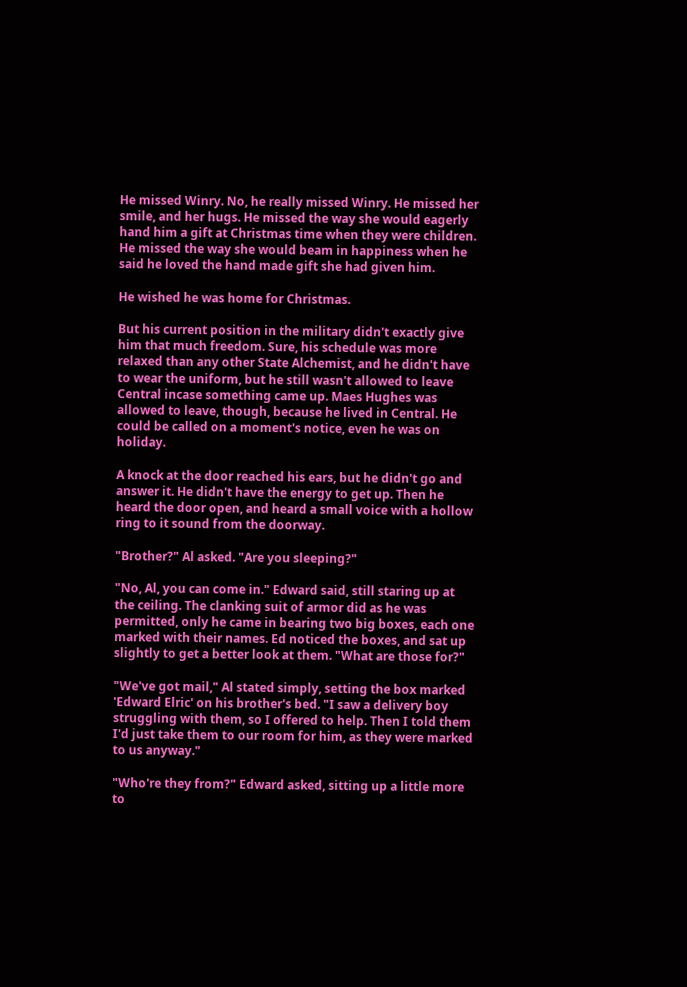He missed Winry. No, he really missed Winry. He missed her smile, and her hugs. He missed the way she would eagerly hand him a gift at Christmas time when they were children. He missed the way she would beam in happiness when he said he loved the hand made gift she had given him.

He wished he was home for Christmas.

But his current position in the military didn't exactly give him that much freedom. Sure, his schedule was more relaxed than any other State Alchemist, and he didn't have to wear the uniform, but he still wasn't allowed to leave Central incase something came up. Maes Hughes was allowed to leave, though, because he lived in Central. He could be called on a moment's notice, even he was on holiday.

A knock at the door reached his ears, but he didn't go and answer it. He didn't have the energy to get up. Then he heard the door open, and heard a small voice with a hollow ring to it sound from the doorway.

"Brother?" Al asked. "Are you sleeping?"

"No, Al, you can come in." Edward said, still staring up at the ceiling. The clanking suit of armor did as he was permitted, only he came in bearing two big boxes, each one marked with their names. Ed noticed the boxes, and sat up slightly to get a better look at them. "What are those for?"

"We've got mail," Al stated simply, setting the box marked 'Edward Elric' on his brother's bed. "I saw a delivery boy struggling with them, so I offered to help. Then I told them I'd just take them to our room for him, as they were marked to us anyway."

"Who're they from?" Edward asked, sitting up a little more to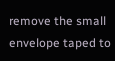remove the small envelope taped to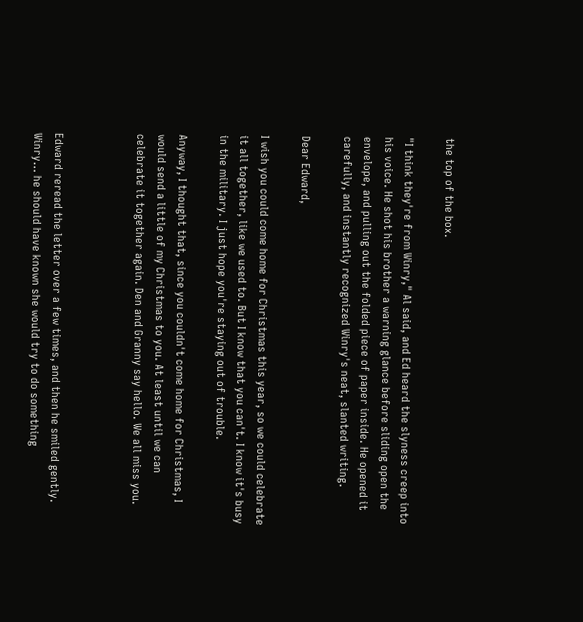the top of the box.

"I think they're from Winry," Al said, and Ed heard the slyness creep into his voice. He shot his brother a warning glance before sliding open the envelope, and pulling out the folded piece of paper inside. He opened it carefully, and instantly recognized Winry's neat, slanted writing.

Dear Edward,

I wish you could come home for Christmas this year, so we could celebrate it all together, like we used to. But I know that you can't. I know it's busy in the military. I just hope you're staying out of trouble.

Anyway, I thought that, since you couldn't come home for Christmas, I would send a little of my Christmas to you. At least until we can celebrate it together again. Den and Granny say hello. We all miss you.



Edward reread the letter over a few times, and then he smiled gently. Winry… he should have known she would try to do something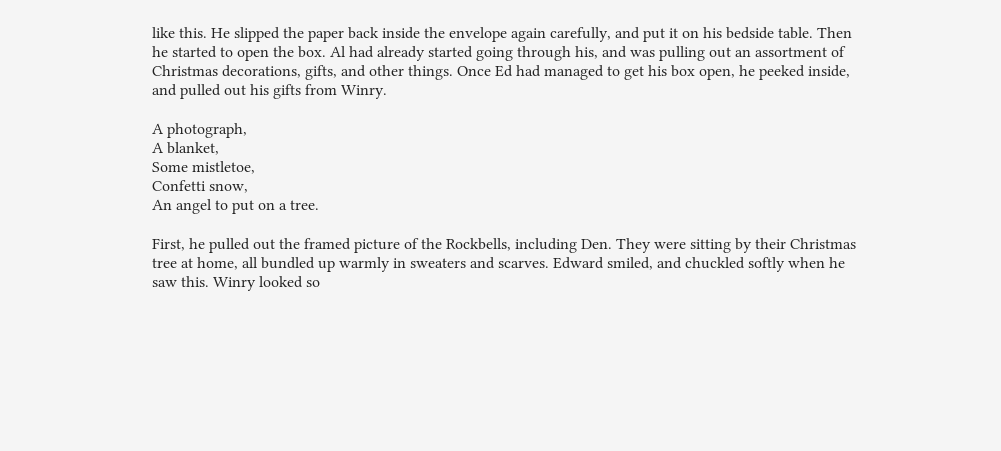like this. He slipped the paper back inside the envelope again carefully, and put it on his bedside table. Then he started to open the box. Al had already started going through his, and was pulling out an assortment of Christmas decorations, gifts, and other things. Once Ed had managed to get his box open, he peeked inside, and pulled out his gifts from Winry.

A photograph,
A blanket,
Some mistletoe,
Confetti snow,
An angel to put on a tree.

First, he pulled out the framed picture of the Rockbells, including Den. They were sitting by their Christmas tree at home, all bundled up warmly in sweaters and scarves. Edward smiled, and chuckled softly when he saw this. Winry looked so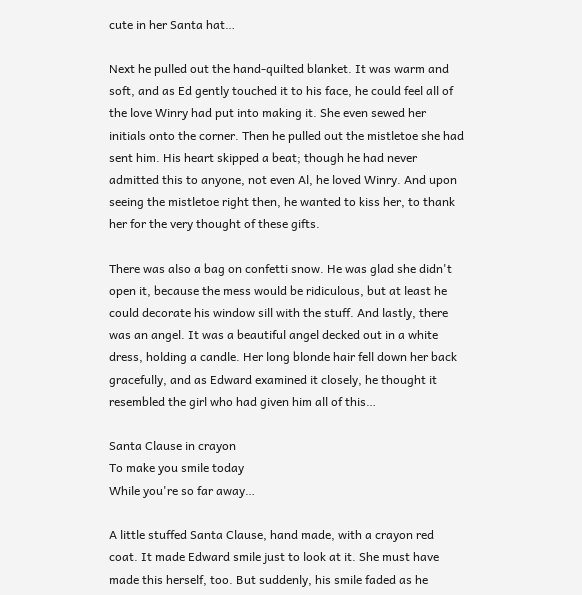cute in her Santa hat…

Next he pulled out the hand-quilted blanket. It was warm and soft, and as Ed gently touched it to his face, he could feel all of the love Winry had put into making it. She even sewed her initials onto the corner. Then he pulled out the mistletoe she had sent him. His heart skipped a beat; though he had never admitted this to anyone, not even Al, he loved Winry. And upon seeing the mistletoe right then, he wanted to kiss her, to thank her for the very thought of these gifts.

There was also a bag on confetti snow. He was glad she didn't open it, because the mess would be ridiculous, but at least he could decorate his window sill with the stuff. And lastly, there was an angel. It was a beautiful angel decked out in a white dress, holding a candle. Her long blonde hair fell down her back gracefully, and as Edward examined it closely, he thought it resembled the girl who had given him all of this…

Santa Clause in crayon
To make you smile today
While you're so far away…

A little stuffed Santa Clause, hand made, with a crayon red coat. It made Edward smile just to look at it. She must have made this herself, too. But suddenly, his smile faded as he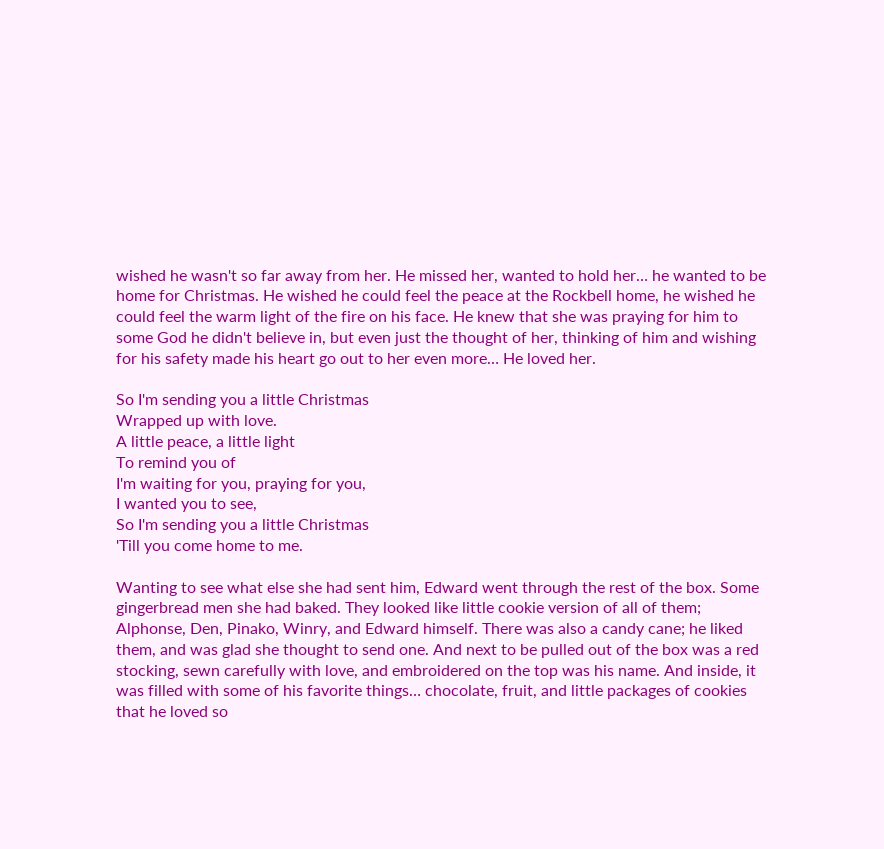wished he wasn't so far away from her. He missed her, wanted to hold her… he wanted to be home for Christmas. He wished he could feel the peace at the Rockbell home, he wished he could feel the warm light of the fire on his face. He knew that she was praying for him to some God he didn't believe in, but even just the thought of her, thinking of him and wishing for his safety made his heart go out to her even more… He loved her.

So I'm sending you a little Christmas
Wrapped up with love.
A little peace, a little light
To remind you of
I'm waiting for you, praying for you,
I wanted you to see,
So I'm sending you a little Christmas
'Till you come home to me.

Wanting to see what else she had sent him, Edward went through the rest of the box. Some gingerbread men she had baked. They looked like little cookie version of all of them; Alphonse, Den, Pinako, Winry, and Edward himself. There was also a candy cane; he liked them, and was glad she thought to send one. And next to be pulled out of the box was a red stocking, sewn carefully with love, and embroidered on the top was his name. And inside, it was filled with some of his favorite things… chocolate, fruit, and little packages of cookies that he loved so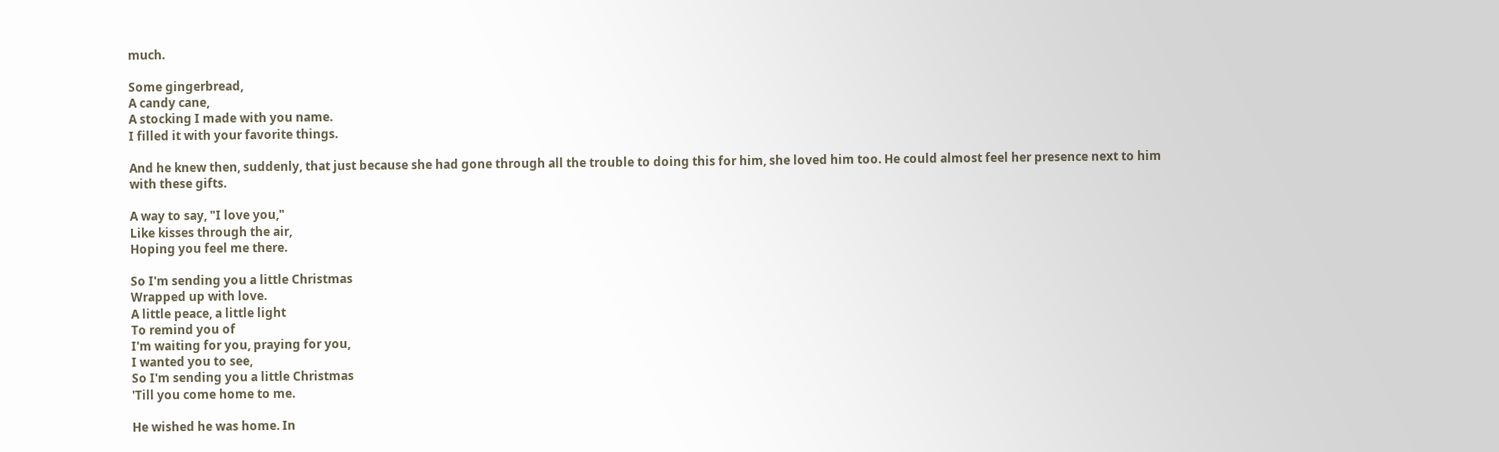much.

Some gingerbread,
A candy cane,
A stocking I made with you name.
I filled it with your favorite things.

And he knew then, suddenly, that just because she had gone through all the trouble to doing this for him, she loved him too. He could almost feel her presence next to him with these gifts.

A way to say, "I love you,"
Like kisses through the air,
Hoping you feel me there.

So I'm sending you a little Christmas
Wrapped up with love.
A little peace, a little light
To remind you of
I'm waiting for you, praying for you,
I wanted you to see,
So I'm sending you a little Christmas
'Till you come home to me.

He wished he was home. In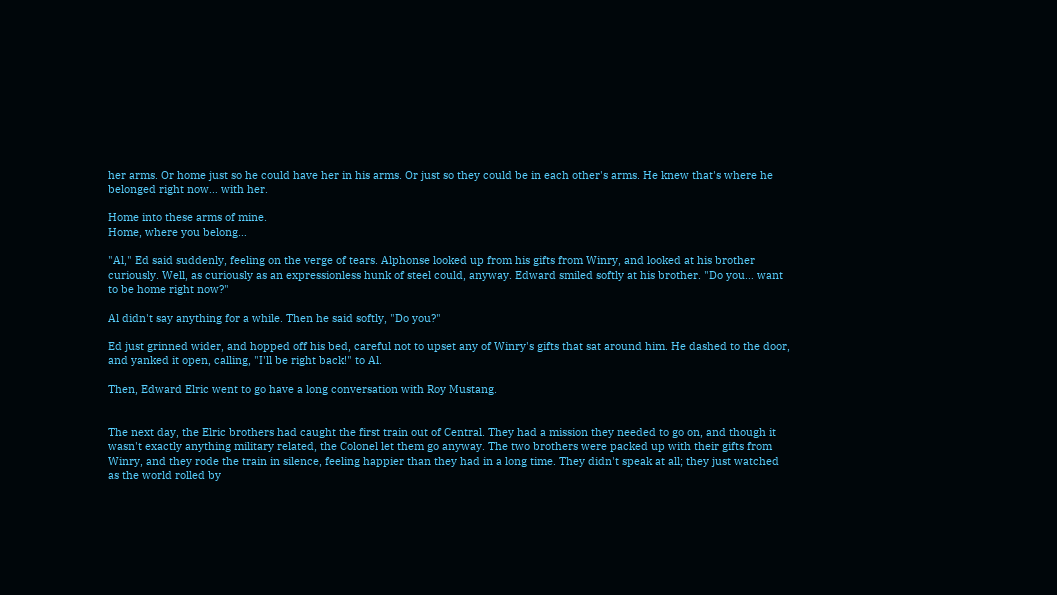her arms. Or home just so he could have her in his arms. Or just so they could be in each other's arms. He knew that's where he belonged right now… with her.

Home into these arms of mine.
Home, where you belong…

"Al," Ed said suddenly, feeling on the verge of tears. Alphonse looked up from his gifts from Winry, and looked at his brother curiously. Well, as curiously as an expressionless hunk of steel could, anyway. Edward smiled softly at his brother. "Do you… want to be home right now?"

Al didn't say anything for a while. Then he said softly, "Do you?"

Ed just grinned wider, and hopped off his bed, careful not to upset any of Winry's gifts that sat around him. He dashed to the door, and yanked it open, calling, "I'll be right back!" to Al.

Then, Edward Elric went to go have a long conversation with Roy Mustang.


The next day, the Elric brothers had caught the first train out of Central. They had a mission they needed to go on, and though it wasn't exactly anything military related, the Colonel let them go anyway. The two brothers were packed up with their gifts from Winry, and they rode the train in silence, feeling happier than they had in a long time. They didn't speak at all; they just watched as the world rolled by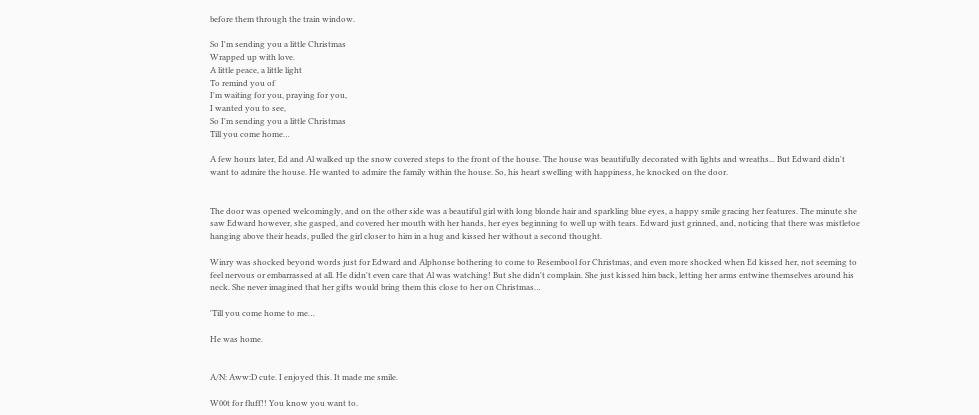before them through the train window.

So I'm sending you a little Christmas
Wrapped up with love.
A little peace, a little light
To remind you of
I'm waiting for you, praying for you,
I wanted you to see,
So I'm sending you a little Christmas
Till you come home…

A few hours later, Ed and Al walked up the snow covered steps to the front of the house. The house was beautifully decorated with lights and wreaths... But Edward didn't want to admire the house. He wanted to admire the family within the house. So, his heart swelling with happiness, he knocked on the door.


The door was opened welcomingly, and on the other side was a beautiful girl with long blonde hair and sparkling blue eyes, a happy smile gracing her features. The minute she saw Edward however, she gasped, and covered her mouth with her hands, her eyes beginning to well up with tears. Edward just grinned, and, noticing that there was mistletoe hanging above their heads, pulled the girl closer to him in a hug and kissed her without a second thought.

Winry was shocked beyond words just for Edward and Alphonse bothering to come to Resembool for Christmas, and even more shocked when Ed kissed her, not seeming to feel nervous or embarrassed at all. He didn't even care that Al was watching! But she didn't complain. She just kissed him back, letting her arms entwine themselves around his neck. She never imagined that her gifts would bring them this close to her on Christmas…

'Till you come home to me…

He was home.


A/N: Aww:D cute. I enjoyed this. It made me smile.

W00t for fluff!! You know you want to.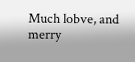Much lobve, and merry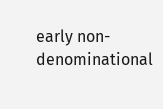early non-denominational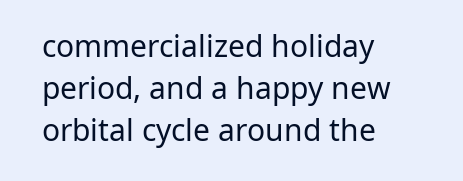commercialized holiday period, and a happy new orbital cycle around the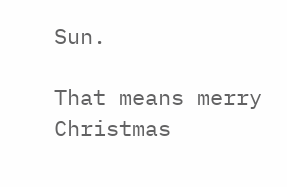Sun.

That means merry Christmas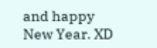and happy New Year. XD